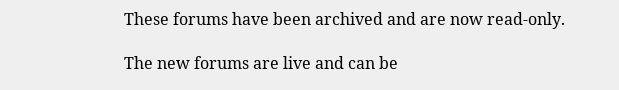These forums have been archived and are now read-only.

The new forums are live and can be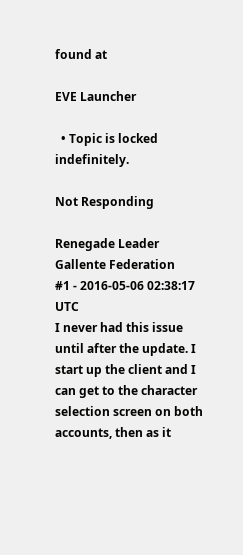found at

EVE Launcher

  • Topic is locked indefinitely.

Not Responding

Renegade Leader
Gallente Federation
#1 - 2016-05-06 02:38:17 UTC
I never had this issue until after the update. I start up the client and I can get to the character selection screen on both accounts, then as it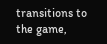transitions to the game,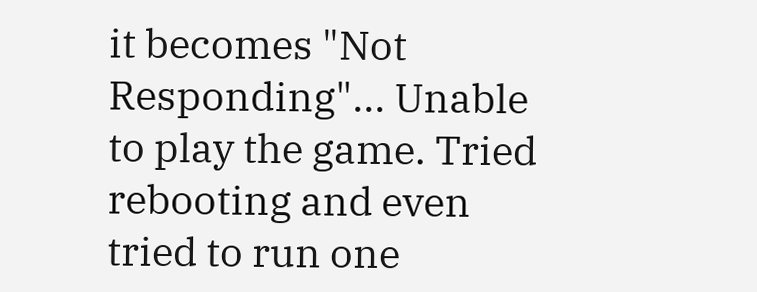it becomes "Not Responding"... Unable to play the game. Tried rebooting and even tried to run one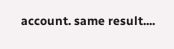account. same result....